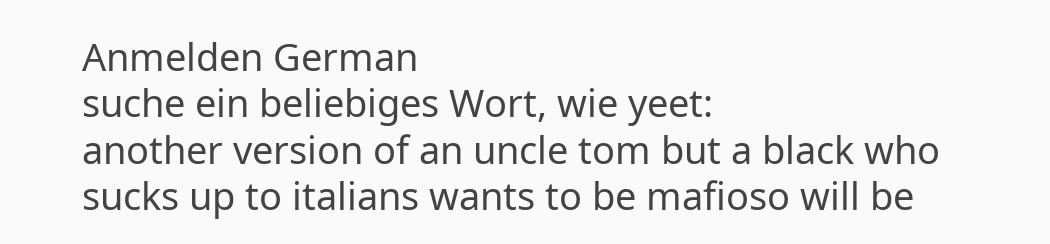Anmelden German
suche ein beliebiges Wort, wie yeet:
another version of an uncle tom but a black who sucks up to italians wants to be mafioso will be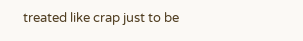treated like crap just to be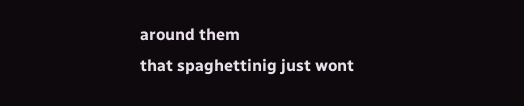around them
that spaghettinig just wont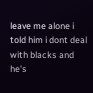leave me alone i told him i dont deal with blacks and he's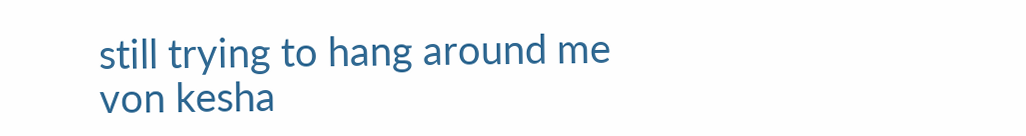still trying to hang around me
von kesha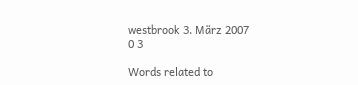westbrook 3. März 2007
0 3

Words related to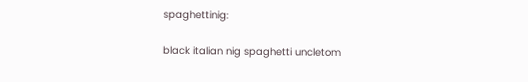spaghettinig:

black italian nig spaghetti uncletom